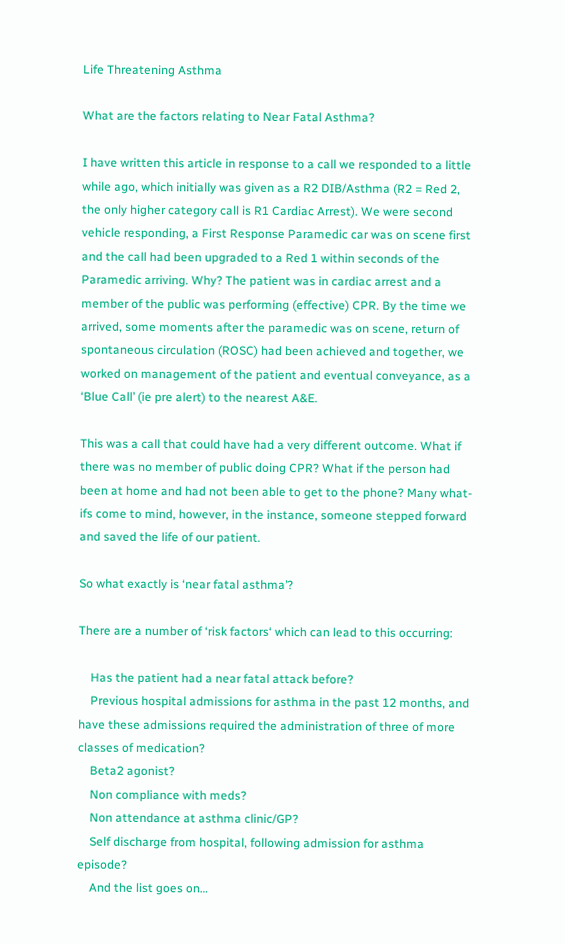Life Threatening Asthma

What are the factors relating to Near Fatal Asthma?

I have written this article in response to a call we responded to a little while ago, which initially was given as a R2 DIB/Asthma (R2 = Red 2, the only higher category call is R1 Cardiac Arrest). We were second vehicle responding, a First Response Paramedic car was on scene first and the call had been upgraded to a Red 1 within seconds of the Paramedic arriving. Why? The patient was in cardiac arrest and a member of the public was performing (effective) CPR. By the time we arrived, some moments after the paramedic was on scene, return of spontaneous circulation (ROSC) had been achieved and together, we worked on management of the patient and eventual conveyance, as a ‘Blue Call’ (ie pre alert) to the nearest A&E.

This was a call that could have had a very different outcome. What if there was no member of public doing CPR? What if the person had been at home and had not been able to get to the phone? Many what-ifs come to mind, however, in the instance, someone stepped forward and saved the life of our patient.

So what exactly is ‘near fatal asthma’?

There are a number of ‘risk factors‘ which can lead to this occurring:

    Has the patient had a near fatal attack before?
    Previous hospital admissions for asthma in the past 12 months, and have these admissions required the administration of three of more classes of medication?
    Beta2 agonist?
    Non compliance with meds?
    Non attendance at asthma clinic/GP?
    Self discharge from hospital, following admission for asthma episode?
    And the list goes on…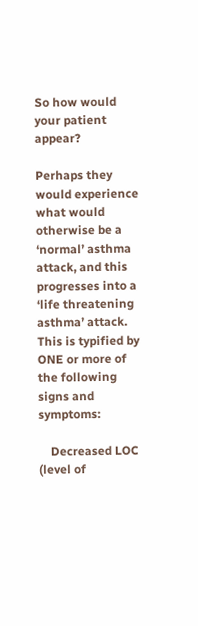So how would your patient appear?

Perhaps they would experience what would otherwise be a ‘normal’ asthma attack, and this progresses into a ‘life threatening asthma’ attack. This is typified by ONE or more of the following signs and symptoms:

    Decreased LOC (level of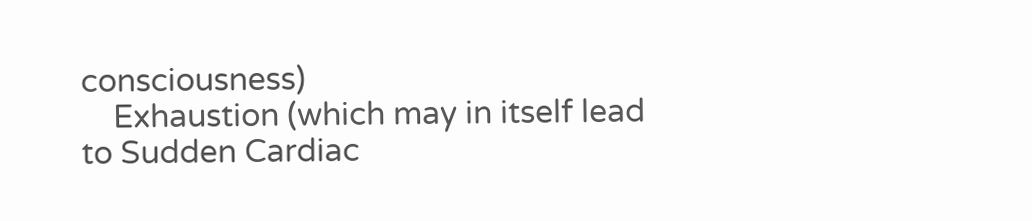consciousness)
    Exhaustion (which may in itself lead to Sudden Cardiac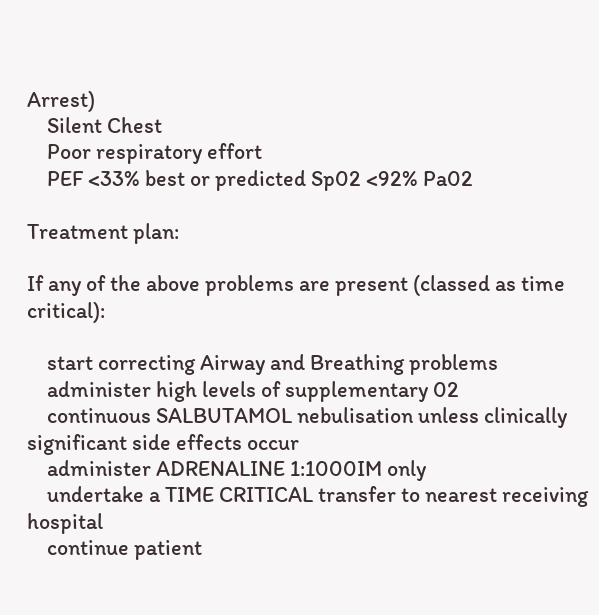Arrest)
    Silent Chest
    Poor respiratory effort
    PEF <33% best or predicted Sp02 <92% Pa02

Treatment plan:

If any of the above problems are present (classed as time critical):

    start correcting Airway and Breathing problems
    administer high levels of supplementary 02
    continuous SALBUTAMOL nebulisation unless clinically significant side effects occur
    administer ADRENALINE 1:1000IM only
    undertake a TIME CRITICAL transfer to nearest receiving hospital
    continue patient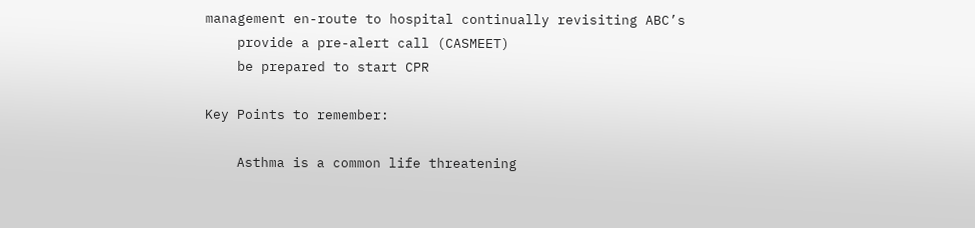management en-route to hospital continually revisiting ABC’s
    provide a pre-alert call (CASMEET)
    be prepared to start CPR

Key Points to remember:

    Asthma is a common life threatening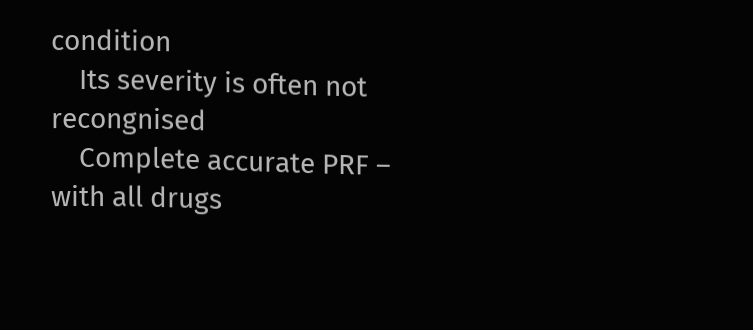condition
    Its severity is often not recongnised
    Complete accurate PRF – with all drugs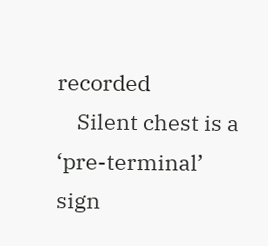recorded
    Silent chest is a ‘pre-terminal’ sign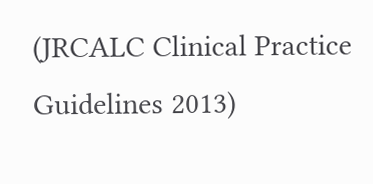(JRCALC Clinical Practice Guidelines 2013)